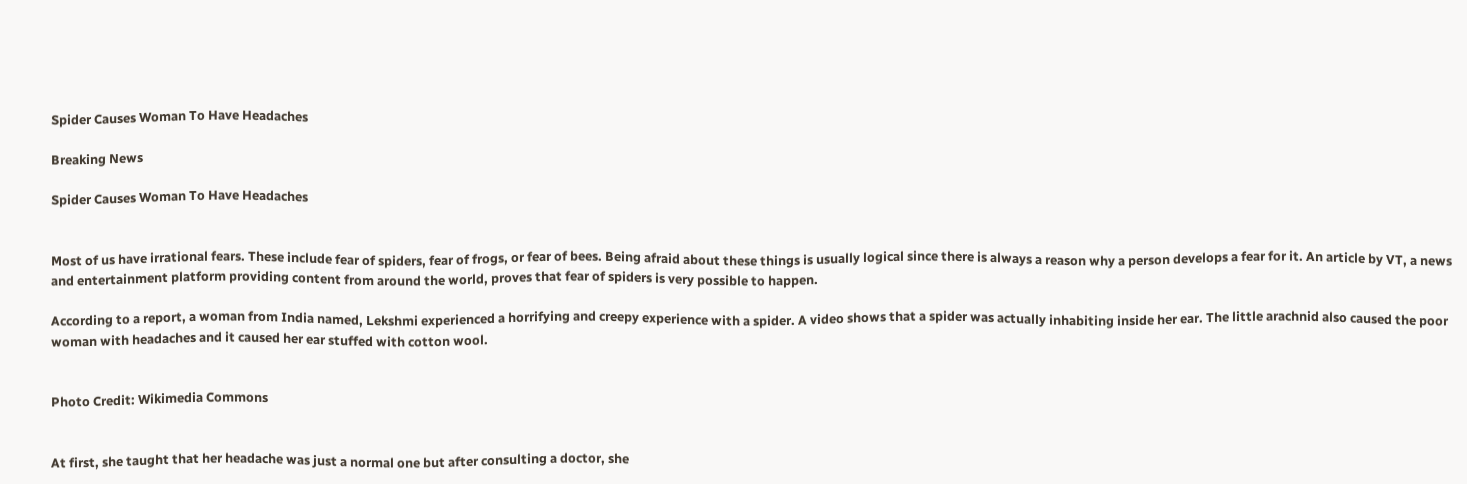Spider Causes Woman To Have Headaches

Breaking News

Spider Causes Woman To Have Headaches


Most of us have irrational fears. These include fear of spiders, fear of frogs, or fear of bees. Being afraid about these things is usually logical since there is always a reason why a person develops a fear for it. An article by VT, a news and entertainment platform providing content from around the world, proves that fear of spiders is very possible to happen.

According to a report, a woman from India named, Lekshmi experienced a horrifying and creepy experience with a spider. A video shows that a spider was actually inhabiting inside her ear. The little arachnid also caused the poor woman with headaches and it caused her ear stuffed with cotton wool.


Photo Credit: Wikimedia Commons


At first, she taught that her headache was just a normal one but after consulting a doctor, she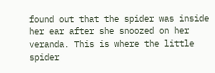found out that the spider was inside her ear after she snoozed on her veranda. This is where the little spider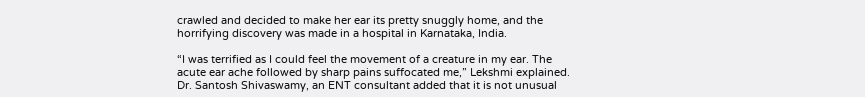crawled and decided to make her ear its pretty snuggly home, and the horrifying discovery was made in a hospital in Karnataka, India.

“I was terrified as I could feel the movement of a creature in my ear. The acute ear ache followed by sharp pains suffocated me,” Lekshmi explained. Dr. Santosh Shivaswamy, an ENT consultant added that it is not unusual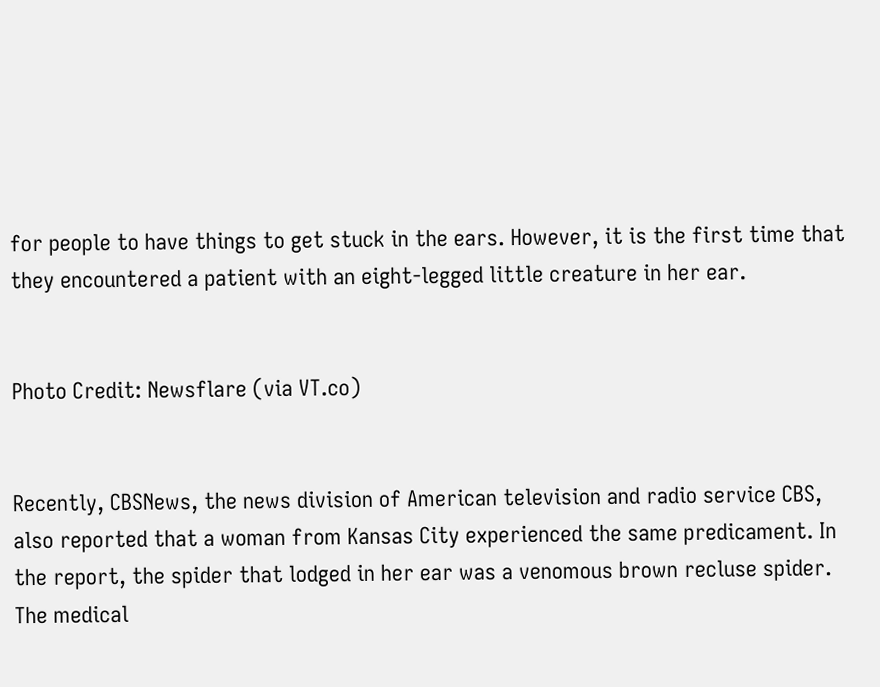for people to have things to get stuck in the ears. However, it is the first time that they encountered a patient with an eight-legged little creature in her ear.


Photo Credit: Newsflare (via VT.co)


Recently, CBSNews, the news division of American television and radio service CBS, also reported that a woman from Kansas City experienced the same predicament. In the report, the spider that lodged in her ear was a venomous brown recluse spider. The medical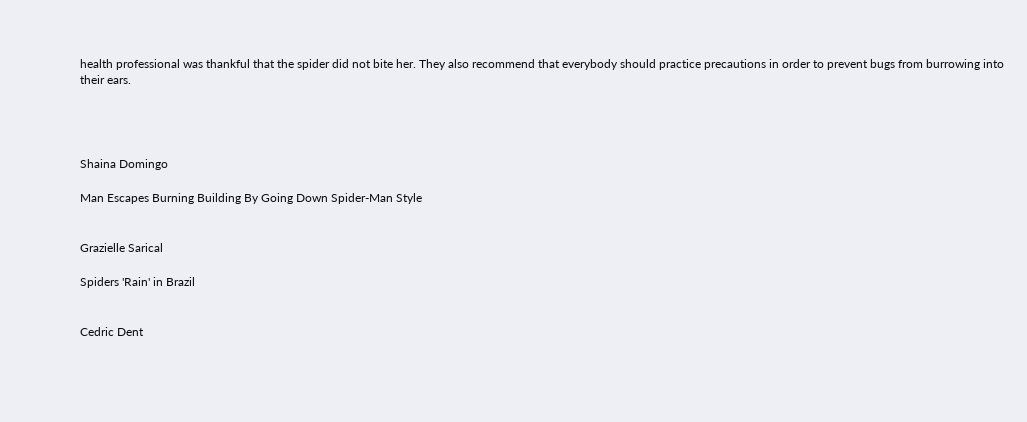health professional was thankful that the spider did not bite her. They also recommend that everybody should practice precautions in order to prevent bugs from burrowing into their ears.




Shaina Domingo

Man Escapes Burning Building By Going Down Spider-Man Style


Grazielle Sarical

Spiders 'Rain' in Brazil


Cedric Dent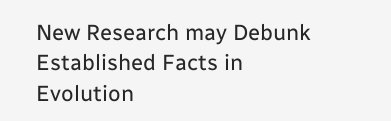New Research may Debunk Established Facts in Evolution